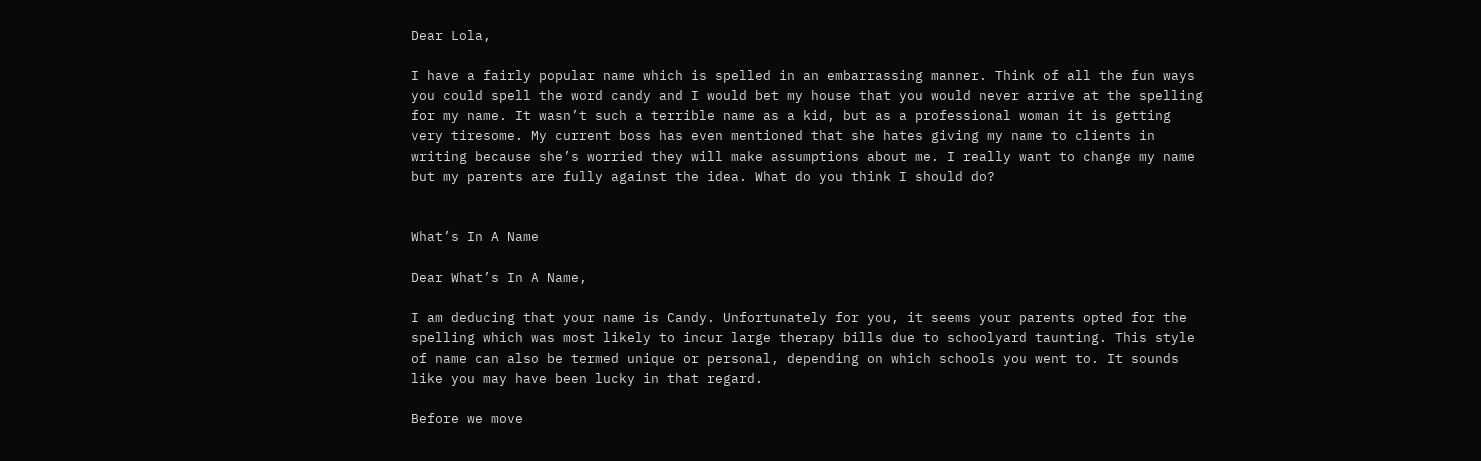Dear Lola,

I have a fairly popular name which is spelled in an embarrassing manner. Think of all the fun ways you could spell the word candy and I would bet my house that you would never arrive at the spelling for my name. It wasn’t such a terrible name as a kid, but as a professional woman it is getting very tiresome. My current boss has even mentioned that she hates giving my name to clients in writing because she’s worried they will make assumptions about me. I really want to change my name but my parents are fully against the idea. What do you think I should do?


What’s In A Name

Dear What’s In A Name,

I am deducing that your name is Candy. Unfortunately for you, it seems your parents opted for the spelling which was most likely to incur large therapy bills due to schoolyard taunting. This style of name can also be termed unique or personal, depending on which schools you went to. It sounds like you may have been lucky in that regard.

Before we move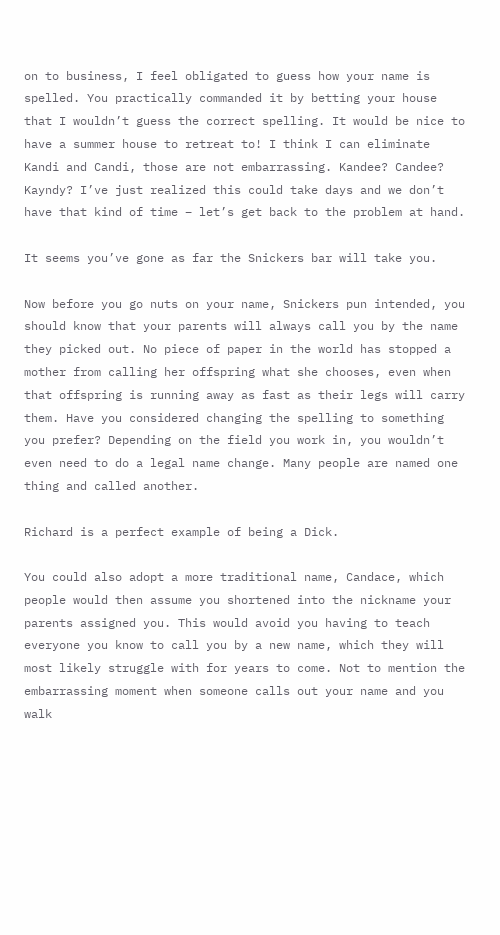on to business, I feel obligated to guess how your name is spelled. You practically commanded it by betting your house that I wouldn’t guess the correct spelling. It would be nice to have a summer house to retreat to! I think I can eliminate Kandi and Candi, those are not embarrassing. Kandee? Candee? Kayndy? I’ve just realized this could take days and we don’t have that kind of time – let’s get back to the problem at hand.

It seems you’ve gone as far the Snickers bar will take you.

Now before you go nuts on your name, Snickers pun intended, you should know that your parents will always call you by the name they picked out. No piece of paper in the world has stopped a mother from calling her offspring what she chooses, even when that offspring is running away as fast as their legs will carry them. Have you considered changing the spelling to something you prefer? Depending on the field you work in, you wouldn’t even need to do a legal name change. Many people are named one thing and called another.

Richard is a perfect example of being a Dick.

You could also adopt a more traditional name, Candace, which people would then assume you shortened into the nickname your parents assigned you. This would avoid you having to teach everyone you know to call you by a new name, which they will most likely struggle with for years to come. Not to mention the embarrassing moment when someone calls out your name and you walk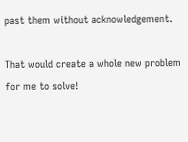past them without acknowledgement.

That would create a whole new problem for me to solve!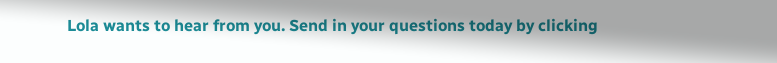Lola wants to hear from you. Send in your questions today by clicking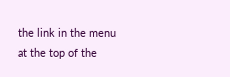the link in the menu at the top of the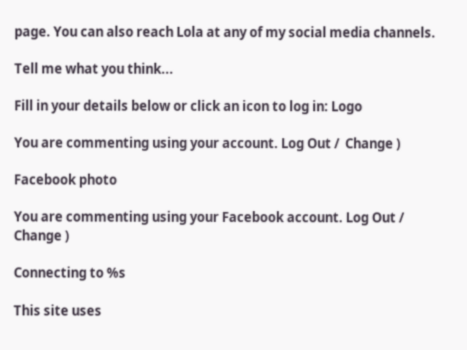page. You can also reach Lola at any of my social media channels.

Tell me what you think...

Fill in your details below or click an icon to log in: Logo

You are commenting using your account. Log Out /  Change )

Facebook photo

You are commenting using your Facebook account. Log Out /  Change )

Connecting to %s

This site uses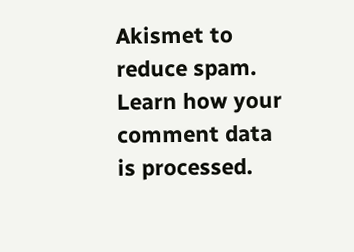Akismet to reduce spam. Learn how your comment data is processed.